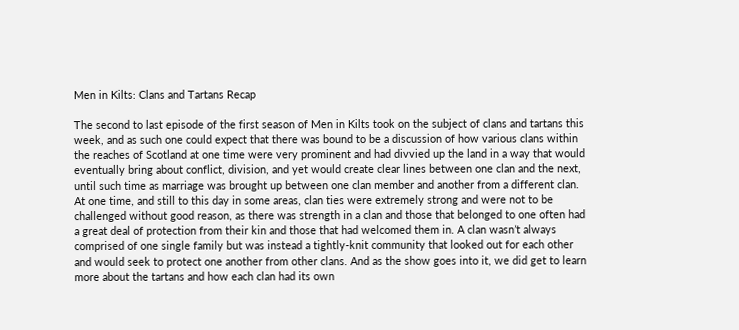Men in Kilts: Clans and Tartans Recap

The second to last episode of the first season of Men in Kilts took on the subject of clans and tartans this week, and as such one could expect that there was bound to be a discussion of how various clans within the reaches of Scotland at one time were very prominent and had divvied up the land in a way that would eventually bring about conflict, division, and yet would create clear lines between one clan and the next, until such time as marriage was brought up between one clan member and another from a different clan. At one time, and still to this day in some areas, clan ties were extremely strong and were not to be challenged without good reason, as there was strength in a clan and those that belonged to one often had a great deal of protection from their kin and those that had welcomed them in. A clan wasn’t always comprised of one single family but was instead a tightly-knit community that looked out for each other and would seek to protect one another from other clans. And as the show goes into it, we did get to learn more about the tartans and how each clan had its own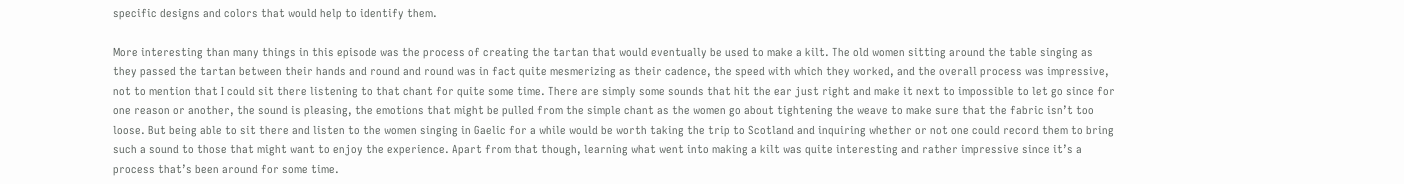specific designs and colors that would help to identify them.

More interesting than many things in this episode was the process of creating the tartan that would eventually be used to make a kilt. The old women sitting around the table singing as they passed the tartan between their hands and round and round was in fact quite mesmerizing as their cadence, the speed with which they worked, and the overall process was impressive, not to mention that I could sit there listening to that chant for quite some time. There are simply some sounds that hit the ear just right and make it next to impossible to let go since for one reason or another, the sound is pleasing, the emotions that might be pulled from the simple chant as the women go about tightening the weave to make sure that the fabric isn’t too loose. But being able to sit there and listen to the women singing in Gaelic for a while would be worth taking the trip to Scotland and inquiring whether or not one could record them to bring such a sound to those that might want to enjoy the experience. Apart from that though, learning what went into making a kilt was quite interesting and rather impressive since it’s a process that’s been around for some time.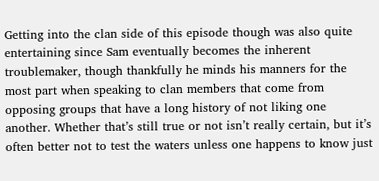Getting into the clan side of this episode though was also quite entertaining since Sam eventually becomes the inherent troublemaker, though thankfully he minds his manners for the most part when speaking to clan members that come from opposing groups that have a long history of not liking one another. Whether that’s still true or not isn’t really certain, but it’s often better not to test the waters unless one happens to know just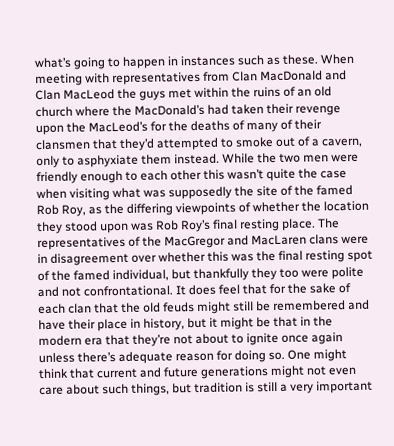what’s going to happen in instances such as these. When meeting with representatives from Clan MacDonald and Clan MacLeod the guys met within the ruins of an old church where the MacDonald’s had taken their revenge upon the MacLeod’s for the deaths of many of their clansmen that they’d attempted to smoke out of a cavern, only to asphyxiate them instead. While the two men were friendly enough to each other this wasn’t quite the case when visiting what was supposedly the site of the famed Rob Roy, as the differing viewpoints of whether the location they stood upon was Rob Roy’s final resting place. The representatives of the MacGregor and MacLaren clans were in disagreement over whether this was the final resting spot of the famed individual, but thankfully they too were polite and not confrontational. It does feel that for the sake of each clan that the old feuds might still be remembered and have their place in history, but it might be that in the modern era that they’re not about to ignite once again unless there’s adequate reason for doing so. One might think that current and future generations might not even care about such things, but tradition is still a very important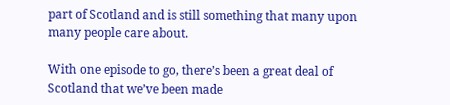part of Scotland and is still something that many upon many people care about.

With one episode to go, there’s been a great deal of Scotland that we’ve been made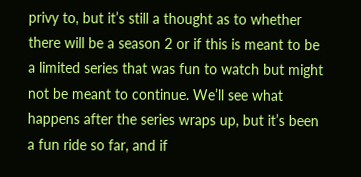privy to, but it’s still a thought as to whether there will be a season 2 or if this is meant to be a limited series that was fun to watch but might not be meant to continue. We’ll see what happens after the series wraps up, but it’s been a fun ride so far, and if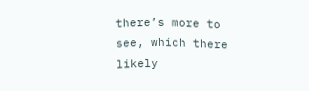there’s more to see, which there likely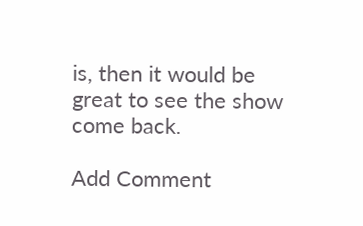is, then it would be great to see the show come back.

Add Comment